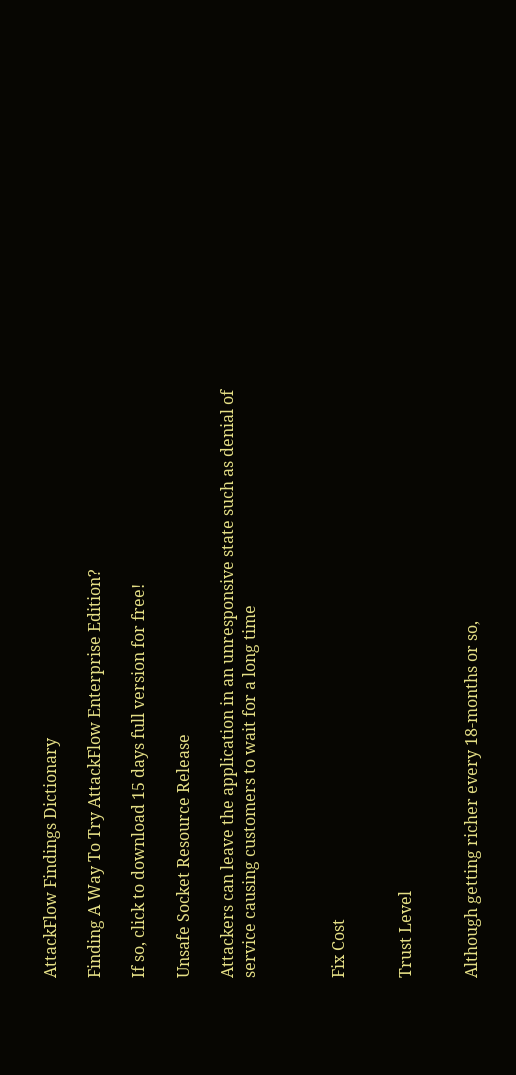AttackFlow Findings Dictionary

Finding A Way To Try AttackFlow Enterprise Edition?

If so, click to download 15 days full version for free!

Unsafe Socket Resource Release

Attackers can leave the application in an unresponsive state such as denial of service causing customers to wait for a long time



Fix Cost


Trust Level


Although getting richer every 18-months or so,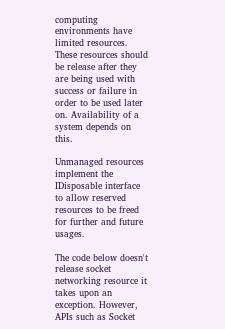computing environments have limited resources. These resources should be release after they are being used with success or failure in order to be used later on. Availability of a system depends on this.

Unmanaged resources implement the IDisposable interface to allow reserved resources to be freed for further and future usages.

The code below doesn't release socket networking resource it takes upon an exception. However, APIs such as Socket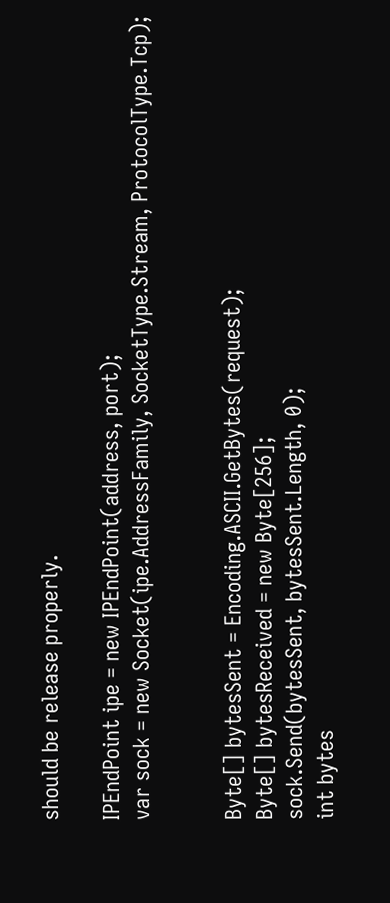should be release properly.

IPEndPoint ipe = new IPEndPoint(address, port);
var sock = new Socket(ipe.AddressFamily, SocketType.Stream, ProtocolType.Tcp);


Byte[] bytesSent = Encoding.ASCII.GetBytes(request);
Byte[] bytesReceived = new Byte[256];
sock.Send(bytesSent, bytesSent.Length, 0);
int bytes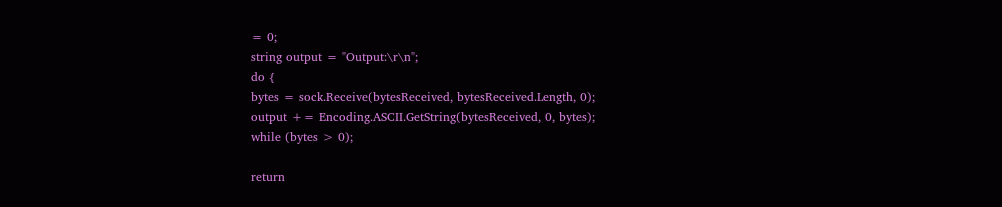= 0;
string output = "Output:\r\n";
do {
bytes = sock.Receive(bytesReceived, bytesReceived.Length, 0);
output += Encoding.ASCII.GetString(bytesReceived, 0, bytes);
while (bytes > 0);

return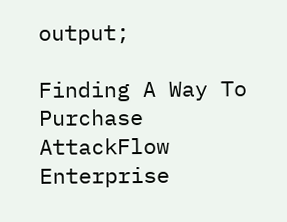output;

Finding A Way To Purchase AttackFlow Enterprise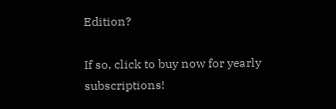Edition?

If so, click to buy now for yearly subscriptions!